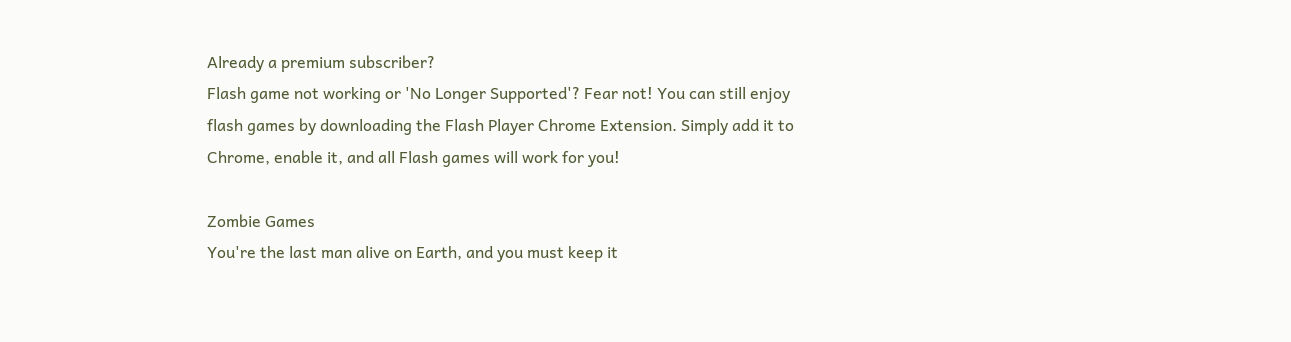Already a premium subscriber?
Flash game not working or 'No Longer Supported'? Fear not! You can still enjoy flash games by downloading the Flash Player Chrome Extension. Simply add it to Chrome, enable it, and all Flash games will work for you!

Zombie Games
You're the last man alive on Earth, and you must keep it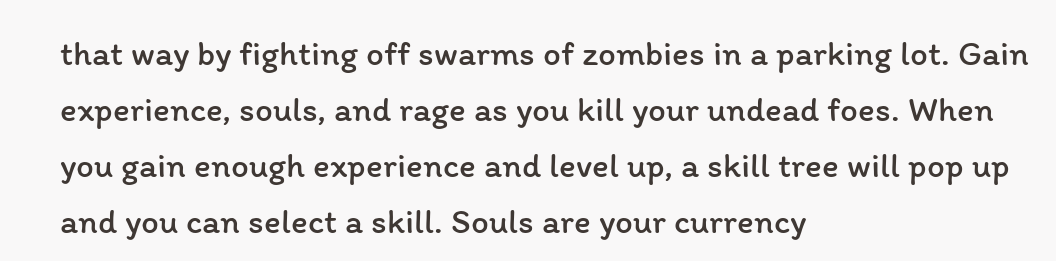that way by fighting off swarms of zombies in a parking lot. Gain experience, souls, and rage as you kill your undead foes. When you gain enough experience and level up, a skill tree will pop up and you can select a skill. Souls are your currency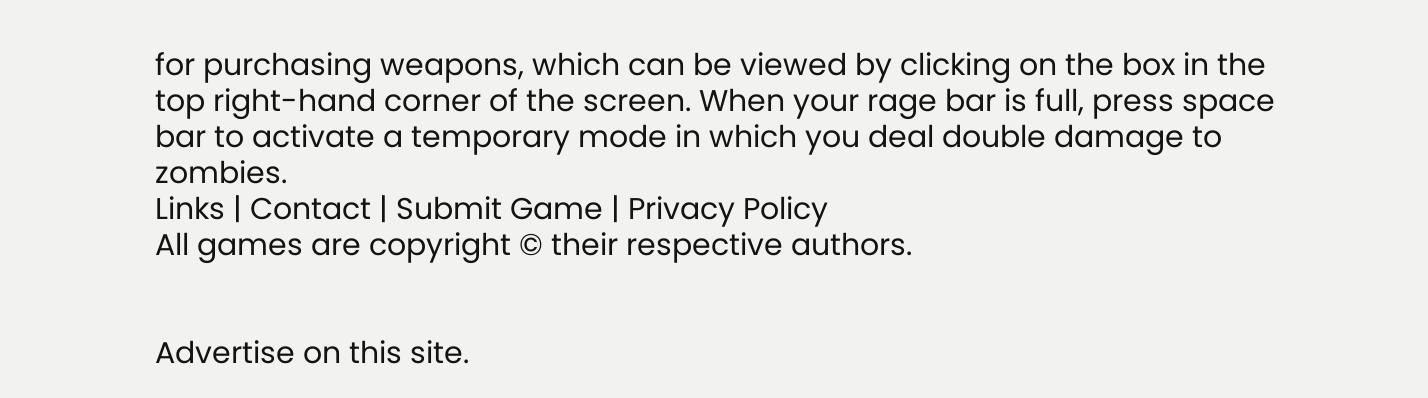for purchasing weapons, which can be viewed by clicking on the box in the top right-hand corner of the screen. When your rage bar is full, press space bar to activate a temporary mode in which you deal double damage to zombies.
Links | Contact | Submit Game | Privacy Policy
All games are copyright © their respective authors.


Advertise on this site.